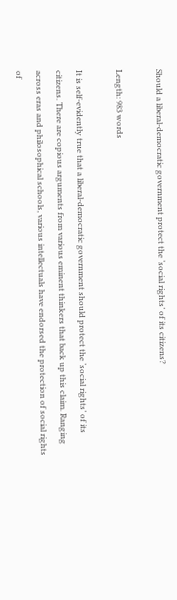Should a liberal-democratic government protect the ‘social rights’ of its citizens?

Length: 983 words

It is self-evidently true that a liberal-democratic government should protect the ‘social rights’ of its citizens. There are copious arguments from various eminent thinkers that back up this claim. Ranging across eras and philosophical schools, various intellectuals have endorsed the protection of social rights of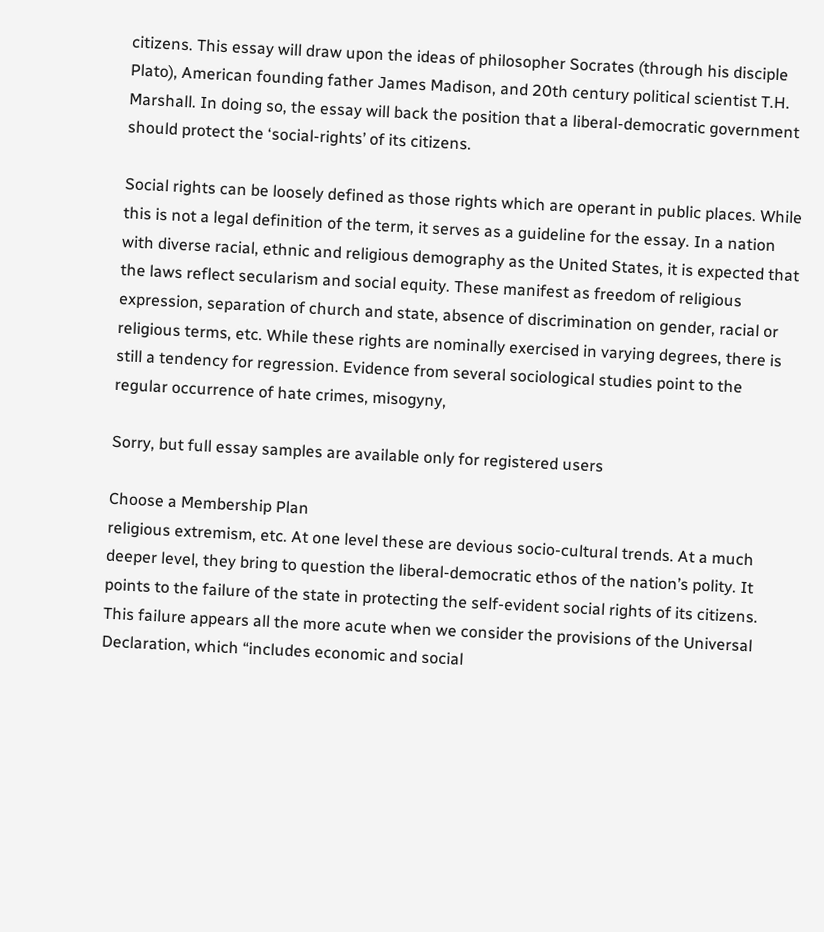citizens. This essay will draw upon the ideas of philosopher Socrates (through his disciple Plato), American founding father James Madison, and 20th century political scientist T.H. Marshall. In doing so, the essay will back the position that a liberal-democratic government should protect the ‘social-rights’ of its citizens.

Social rights can be loosely defined as those rights which are operant in public places. While this is not a legal definition of the term, it serves as a guideline for the essay. In a nation with diverse racial, ethnic and religious demography as the United States, it is expected that the laws reflect secularism and social equity. These manifest as freedom of religious expression, separation of church and state, absence of discrimination on gender, racial or religious terms, etc. While these rights are nominally exercised in varying degrees, there is still a tendency for regression. Evidence from several sociological studies point to the regular occurrence of hate crimes, misogyny,

Sorry, but full essay samples are available only for registered users

Choose a Membership Plan
religious extremism, etc. At one level these are devious socio-cultural trends. At a much deeper level, they bring to question the liberal-democratic ethos of the nation’s polity. It points to the failure of the state in protecting the self-evident social rights of its citizens. This failure appears all the more acute when we consider the provisions of the Universal Declaration, which “includes economic and social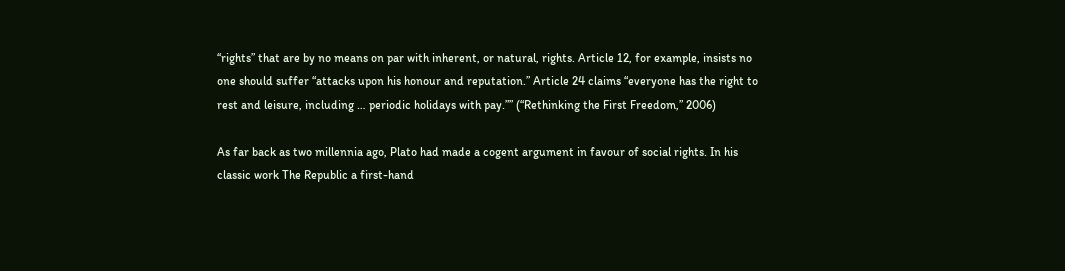“rights” that are by no means on par with inherent, or natural, rights. Article 12, for example, insists no one should suffer “attacks upon his honour and reputation.” Article 24 claims “everyone has the right to rest and leisure, including … periodic holidays with pay.”” (“Rethinking the First Freedom,” 2006)

As far back as two millennia ago, Plato had made a cogent argument in favour of social rights. In his classic work The Republic a first-hand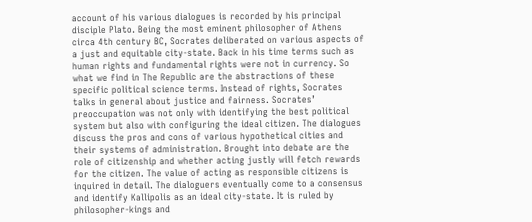account of his various dialogues is recorded by his principal disciple Plato. Being the most eminent philosopher of Athens circa 4th century BC, Socrates deliberated on various aspects of a just and equitable city-state. Back in his time terms such as human rights and fundamental rights were not in currency. So what we find in The Republic are the abstractions of these specific political science terms. Instead of rights, Socrates talks in general about justice and fairness. Socrates’ preoccupation was not only with identifying the best political system but also with configuring the ideal citizen. The dialogues discuss the pros and cons of various hypothetical cities and their systems of administration. Brought into debate are the role of citizenship and whether acting justly will fetch rewards for the citizen. The value of acting as responsible citizens is inquired in detail. The dialoguers eventually come to a consensus and identify Kallipolis as an ideal city-state. It is ruled by philosopher-kings and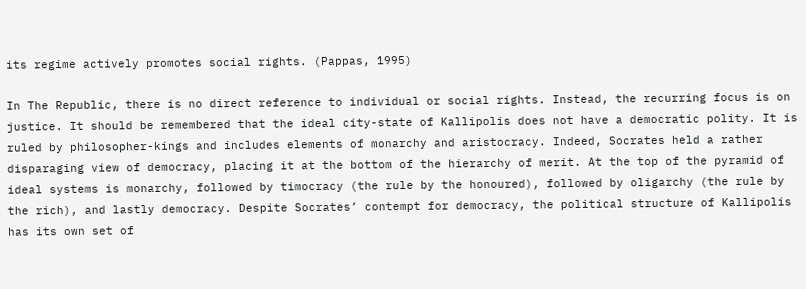its regime actively promotes social rights. (Pappas, 1995)

In The Republic, there is no direct reference to individual or social rights. Instead, the recurring focus is on justice. It should be remembered that the ideal city-state of Kallipolis does not have a democratic polity. It is ruled by philosopher-kings and includes elements of monarchy and aristocracy. Indeed, Socrates held a rather disparaging view of democracy, placing it at the bottom of the hierarchy of merit. At the top of the pyramid of ideal systems is monarchy, followed by timocracy (the rule by the honoured), followed by oligarchy (the rule by the rich), and lastly democracy. Despite Socrates’ contempt for democracy, the political structure of Kallipolis has its own set of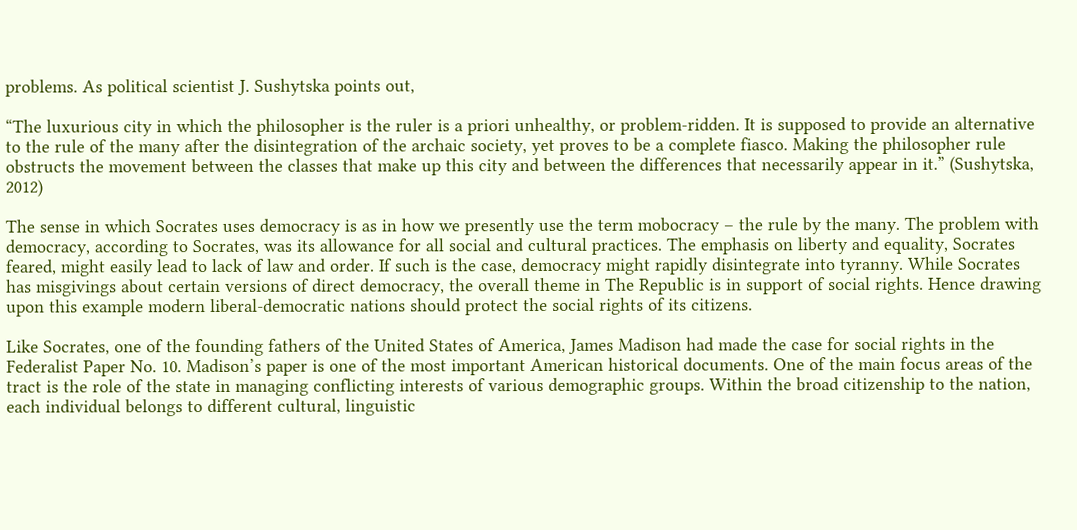problems. As political scientist J. Sushytska points out,

“The luxurious city in which the philosopher is the ruler is a priori unhealthy, or problem-ridden. It is supposed to provide an alternative to the rule of the many after the disintegration of the archaic society, yet proves to be a complete fiasco. Making the philosopher rule obstructs the movement between the classes that make up this city and between the differences that necessarily appear in it.” (Sushytska, 2012)

The sense in which Socrates uses democracy is as in how we presently use the term mobocracy – the rule by the many. The problem with democracy, according to Socrates, was its allowance for all social and cultural practices. The emphasis on liberty and equality, Socrates feared, might easily lead to lack of law and order. If such is the case, democracy might rapidly disintegrate into tyranny. While Socrates has misgivings about certain versions of direct democracy, the overall theme in The Republic is in support of social rights. Hence drawing upon this example modern liberal-democratic nations should protect the social rights of its citizens.

Like Socrates, one of the founding fathers of the United States of America, James Madison had made the case for social rights in the Federalist Paper No. 10. Madison’s paper is one of the most important American historical documents. One of the main focus areas of the tract is the role of the state in managing conflicting interests of various demographic groups. Within the broad citizenship to the nation, each individual belongs to different cultural, linguistic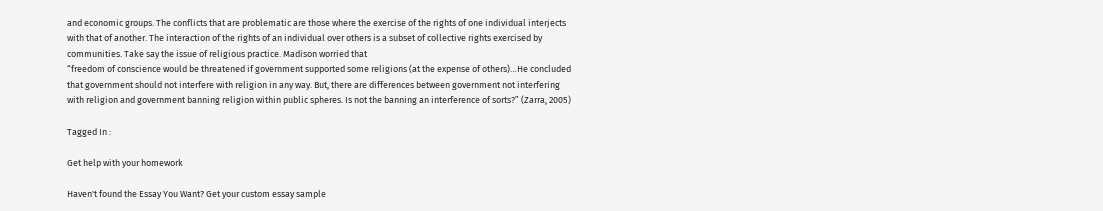and economic groups. The conflicts that are problematic are those where the exercise of the rights of one individual interjects with that of another. The interaction of the rights of an individual over others is a subset of collective rights exercised by communities. Take say the issue of religious practice. Madison worried that
“freedom of conscience would be threatened if government supported some religions (at the expense of others)…He concluded that government should not interfere with religion in any way. But, there are differences between government not interfering with religion and government banning religion within public spheres. Is not the banning an interference of sorts?” (Zarra, 2005)

Tagged In :

Get help with your homework

Haven't found the Essay You Want? Get your custom essay sample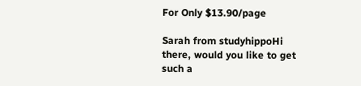For Only $13.90/page

Sarah from studyhippoHi there, would you like to get such a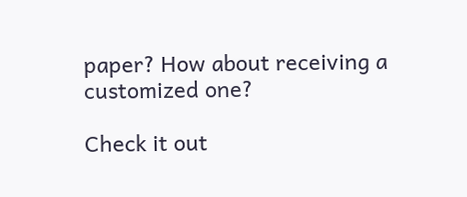paper? How about receiving a customized one?

Check it out